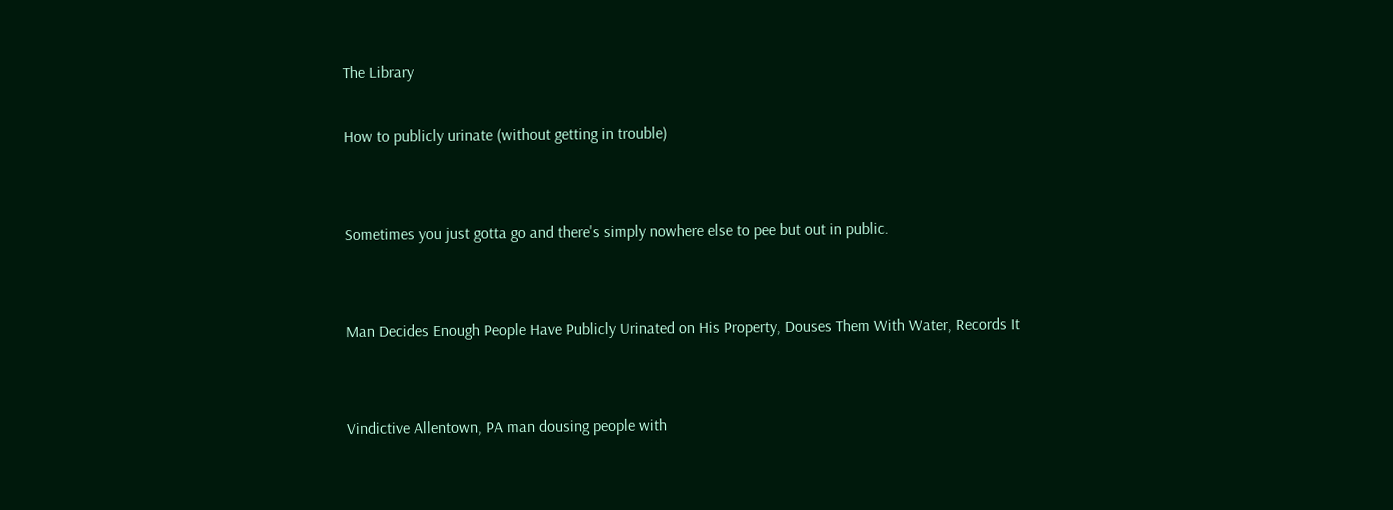The Library

How to publicly urinate (without getting in trouble)


Sometimes you just gotta go and there's simply nowhere else to pee but out in public.


Man Decides Enough People Have Publicly Urinated on His Property, Douses Them With Water, Records It


Vindictive Allentown, PA man dousing people with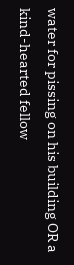water for pissing on his building OR a kind-hearted fellow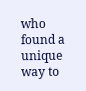who found a unique way to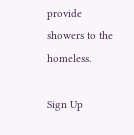provide showers to the homeless.

Sign Up